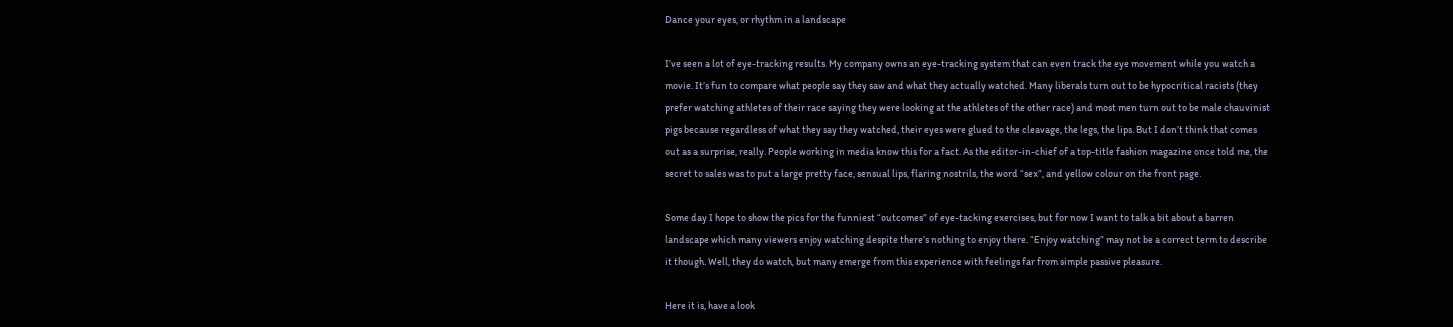Dance your eyes, or rhythm in a landscape

I’ve seen a lot of eye-tracking results. My company owns an eye-tracking system that can even track the eye movement while you watch a movie. It’s fun to compare what people say they saw and what they actually watched. Many liberals turn out to be hypocritical racists (they prefer watching athletes of their race saying they were looking at the athletes of the other race) and most men turn out to be male chauvinist pigs because regardless of what they say they watched, their eyes were glued to the cleavage, the legs, the lips. But I don’t think that comes out as a surprise, really. People working in media know this for a fact. As the editor-in-chief of a top-title fashion magazine once told me, the secret to sales was to put a large pretty face, sensual lips, flaring nostrils, the word “sex”, and yellow colour on the front page.

Some day I hope to show the pics for the funniest “outcomes” of eye-tacking exercises, but for now I want to talk a bit about a barren landscape which many viewers enjoy watching despite there’s nothing to enjoy there. “Enjoy watching” may not be a correct term to describe it though. Well, they do watch, but many emerge from this experience with feelings far from simple passive pleasure.

Here it is, have a look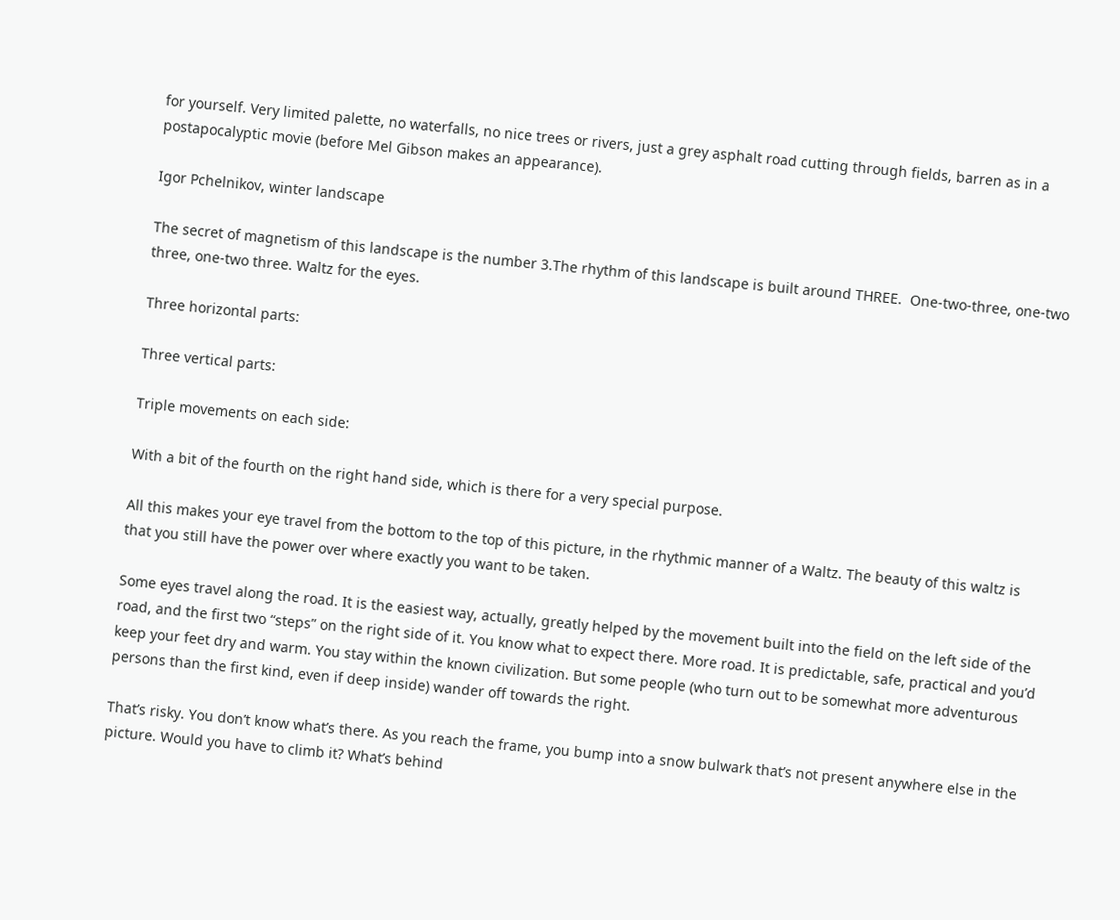for yourself. Very limited palette, no waterfalls, no nice trees or rivers, just a grey asphalt road cutting through fields, barren as in a postapocalyptic movie (before Mel Gibson makes an appearance).

Igor Pchelnikov, winter landscape

The secret of magnetism of this landscape is the number 3.The rhythm of this landscape is built around THREE.  One-two-three, one-two three, one-two three. Waltz for the eyes.

Three horizontal parts:

Three vertical parts:

Triple movements on each side:

With a bit of the fourth on the right hand side, which is there for a very special purpose.

All this makes your eye travel from the bottom to the top of this picture, in the rhythmic manner of a Waltz. The beauty of this waltz is that you still have the power over where exactly you want to be taken.

Some eyes travel along the road. It is the easiest way, actually, greatly helped by the movement built into the field on the left side of the road, and the first two “steps” on the right side of it. You know what to expect there. More road. It is predictable, safe, practical and you’d keep your feet dry and warm. You stay within the known civilization. But some people (who turn out to be somewhat more adventurous persons than the first kind, even if deep inside) wander off towards the right.

That’s risky. You don’t know what’s there. As you reach the frame, you bump into a snow bulwark that’s not present anywhere else in the picture. Would you have to climb it? What’s behind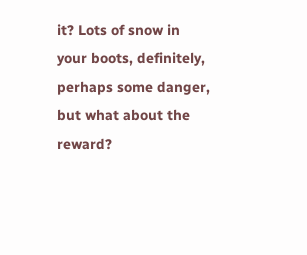it? Lots of snow in your boots, definitely, perhaps some danger, but what about the reward?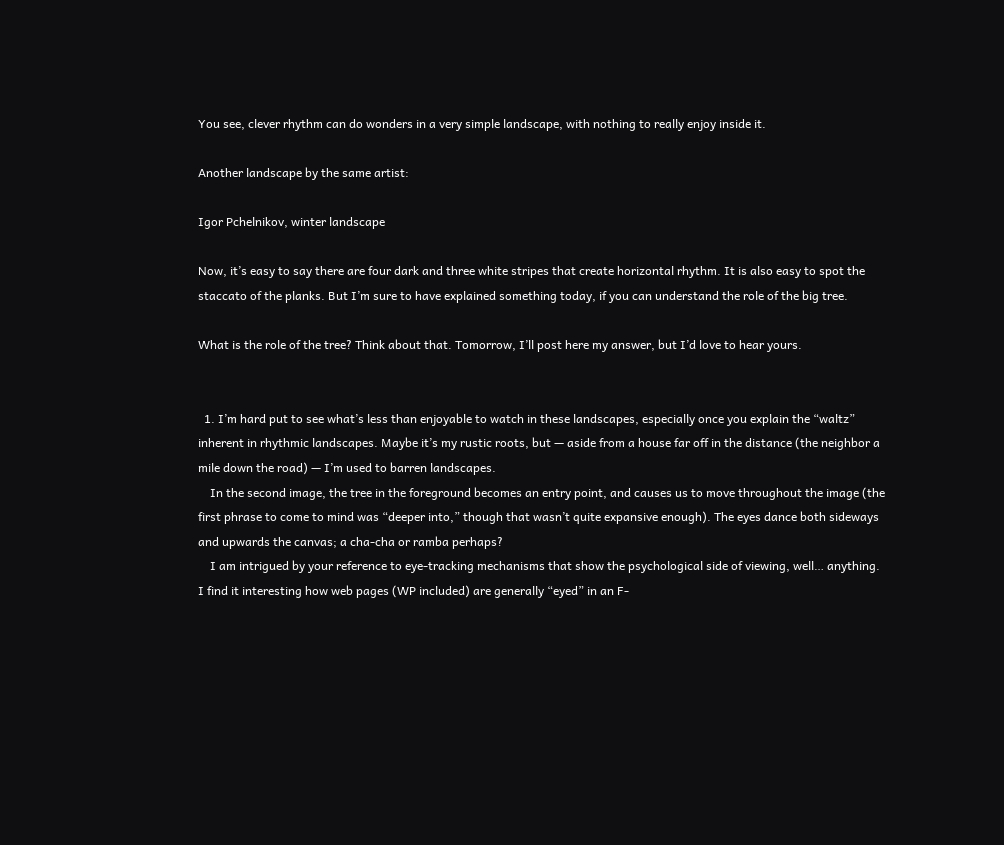You see, clever rhythm can do wonders in a very simple landscape, with nothing to really enjoy inside it.

Another landscape by the same artist:

Igor Pchelnikov, winter landscape

Now, it’s easy to say there are four dark and three white stripes that create horizontal rhythm. It is also easy to spot the staccato of the planks. But I’m sure to have explained something today, if you can understand the role of the big tree.

What is the role of the tree? Think about that. Tomorrow, I’ll post here my answer, but I’d love to hear yours.


  1. I’m hard put to see what’s less than enjoyable to watch in these landscapes, especially once you explain the “waltz” inherent in rhythmic landscapes. Maybe it’s my rustic roots, but — aside from a house far off in the distance (the neighbor a mile down the road) — I’m used to barren landscapes.
    In the second image, the tree in the foreground becomes an entry point, and causes us to move throughout the image (the first phrase to come to mind was “deeper into,” though that wasn’t quite expansive enough). The eyes dance both sideways and upwards the canvas; a cha-cha or ramba perhaps?
    I am intrigued by your reference to eye-tracking mechanisms that show the psychological side of viewing, well… anything. I find it interesting how web pages (WP included) are generally “eyed” in an F-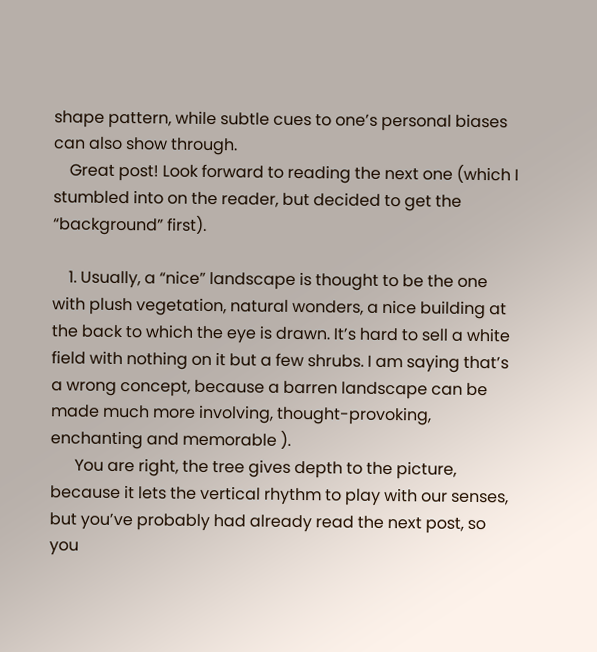shape pattern, while subtle cues to one’s personal biases can also show through.
    Great post! Look forward to reading the next one (which I stumbled into on the reader, but decided to get the “background” first).

    1. Usually, a “nice” landscape is thought to be the one with plush vegetation, natural wonders, a nice building at the back to which the eye is drawn. It’s hard to sell a white field with nothing on it but a few shrubs. I am saying that’s a wrong concept, because a barren landscape can be made much more involving, thought-provoking, enchanting and memorable ).
      You are right, the tree gives depth to the picture, because it lets the vertical rhythm to play with our senses, but you’ve probably had already read the next post, so you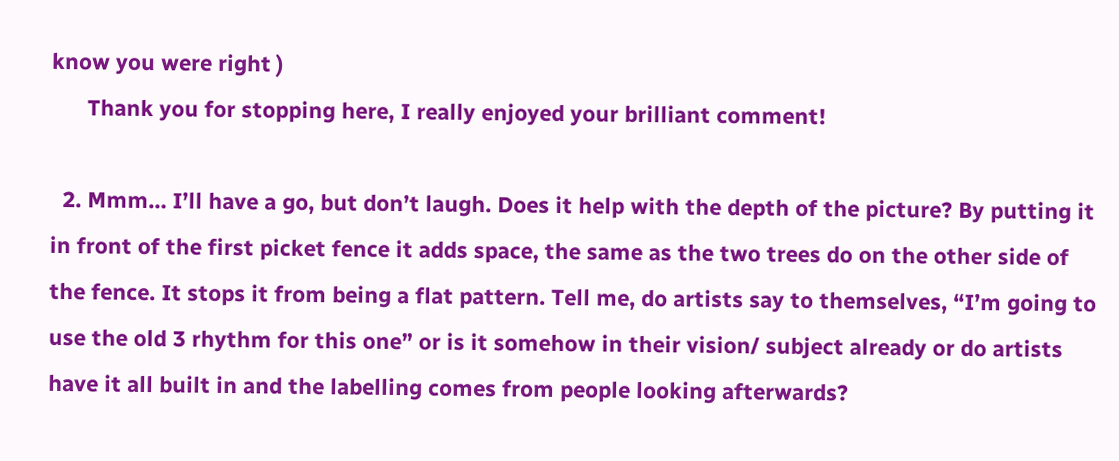know you were right )
      Thank you for stopping here, I really enjoyed your brilliant comment!

  2. Mmm… I’ll have a go, but don’t laugh. Does it help with the depth of the picture? By putting it in front of the first picket fence it adds space, the same as the two trees do on the other side of the fence. It stops it from being a flat pattern. Tell me, do artists say to themselves, “I’m going to use the old 3 rhythm for this one” or is it somehow in their vision/ subject already or do artists have it all built in and the labelling comes from people looking afterwards?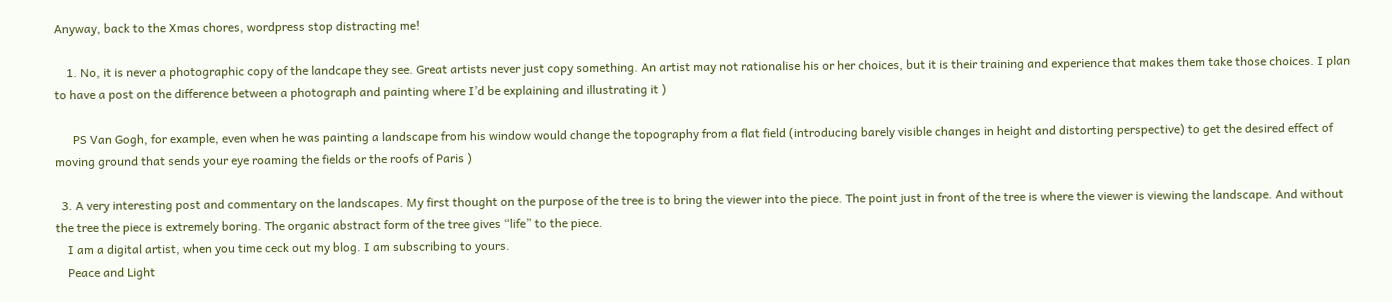Anyway, back to the Xmas chores, wordpress stop distracting me!

    1. No, it is never a photographic copy of the landcape they see. Great artists never just copy something. An artist may not rationalise his or her choices, but it is their training and experience that makes them take those choices. I plan to have a post on the difference between a photograph and painting where I’d be explaining and illustrating it )

      PS Van Gogh, for example, even when he was painting a landscape from his window would change the topography from a flat field (introducing barely visible changes in height and distorting perspective) to get the desired effect of moving ground that sends your eye roaming the fields or the roofs of Paris )

  3. A very interesting post and commentary on the landscapes. My first thought on the purpose of the tree is to bring the viewer into the piece. The point just in front of the tree is where the viewer is viewing the landscape. And without the tree the piece is extremely boring. The organic abstract form of the tree gives “life” to the piece.
    I am a digital artist, when you time ceck out my blog. I am subscribing to yours.
    Peace and Light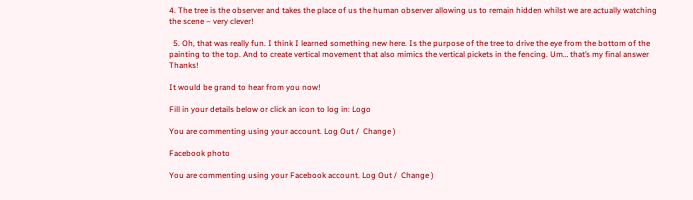4. The tree is the observer and takes the place of us the human observer allowing us to remain hidden whilst we are actually watching the scene – very clever!

  5. Oh, that was really fun. I think I learned something new here. Is the purpose of the tree to drive the eye from the bottom of the painting to the top. And to create vertical movement that also mimics the vertical pickets in the fencing. Um… that’s my final answer  Thanks!

It would be grand to hear from you now!

Fill in your details below or click an icon to log in: Logo

You are commenting using your account. Log Out /  Change )

Facebook photo

You are commenting using your Facebook account. Log Out /  Change )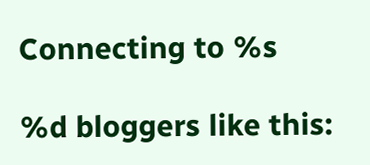Connecting to %s

%d bloggers like this: